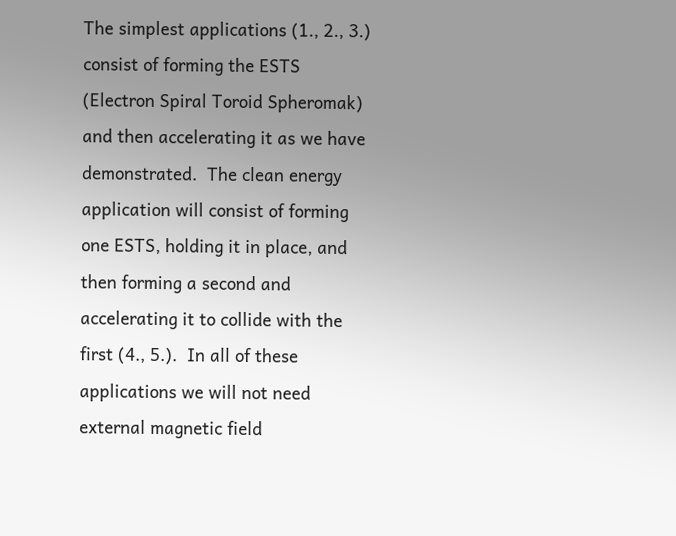The simplest applications (1., 2., 3.) consist of forming the ESTS (Electron Spiral Toroid Spheromak) and then accelerating it as we have demonstrated.  The clean energy application will consist of forming one ESTS, holding it in place, and then forming a second and accelerating it to collide with the first (4., 5.).  In all of these applications we will not need external magnetic field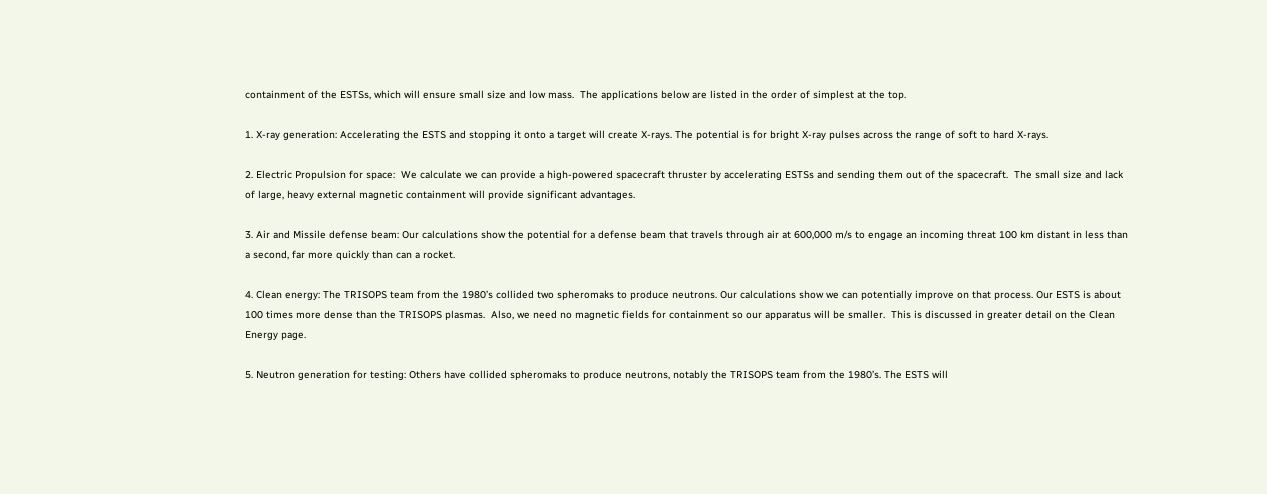containment of the ESTSs, which will ensure small size and low mass.  The applications below are listed in the order of simplest at the top.

1. X-ray generation: Accelerating the ESTS and stopping it onto a target will create X-rays. The potential is for bright X-ray pulses across the range of soft to hard X-rays.

2. Electric Propulsion for space:  We calculate we can provide a high-powered spacecraft thruster by accelerating ESTSs and sending them out of the spacecraft.  The small size and lack of large, heavy external magnetic containment will provide significant advantages.

3. Air and Missile defense beam: Our calculations show the potential for a defense beam that travels through air at 600,000 m/s to engage an incoming threat 100 km distant in less than a second, far more quickly than can a rocket.

4. Clean energy: The TRISOPS team from the 1980’s collided two spheromaks to produce neutrons. Our calculations show we can potentially improve on that process. Our ESTS is about 100 times more dense than the TRISOPS plasmas.  Also, we need no magnetic fields for containment so our apparatus will be smaller.  This is discussed in greater detail on the Clean Energy page.

5. Neutron generation for testing: Others have collided spheromaks to produce neutrons, notably the TRISOPS team from the 1980’s. The ESTS will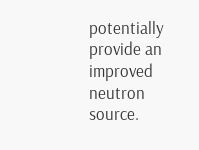potentially provide an improved neutron source.